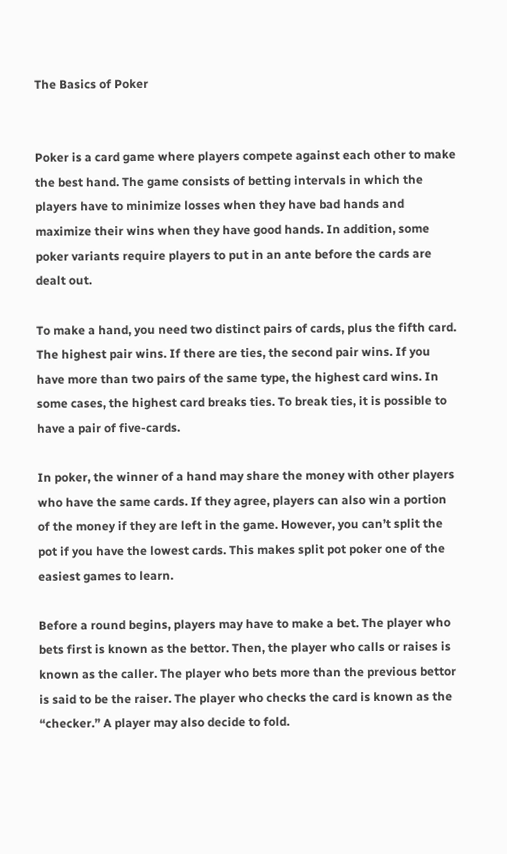The Basics of Poker


Poker is a card game where players compete against each other to make the best hand. The game consists of betting intervals in which the players have to minimize losses when they have bad hands and maximize their wins when they have good hands. In addition, some poker variants require players to put in an ante before the cards are dealt out.

To make a hand, you need two distinct pairs of cards, plus the fifth card. The highest pair wins. If there are ties, the second pair wins. If you have more than two pairs of the same type, the highest card wins. In some cases, the highest card breaks ties. To break ties, it is possible to have a pair of five-cards.

In poker, the winner of a hand may share the money with other players who have the same cards. If they agree, players can also win a portion of the money if they are left in the game. However, you can’t split the pot if you have the lowest cards. This makes split pot poker one of the easiest games to learn.

Before a round begins, players may have to make a bet. The player who bets first is known as the bettor. Then, the player who calls or raises is known as the caller. The player who bets more than the previous bettor is said to be the raiser. The player who checks the card is known as the “checker.” A player may also decide to fold.